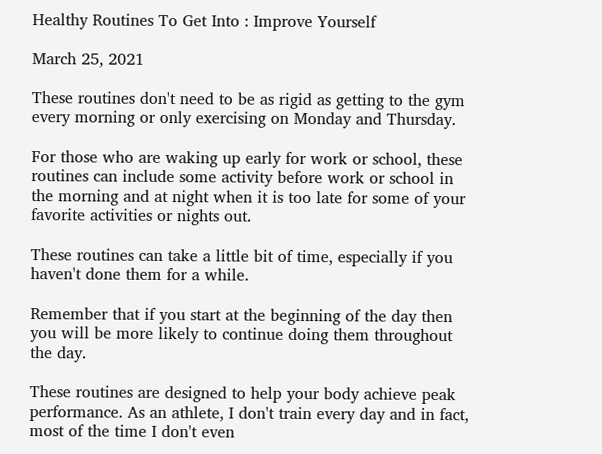Healthy Routines To Get Into : Improve Yourself

March 25, 2021

These routines don't need to be as rigid as getting to the gym every morning or only exercising on Monday and Thursday.

For those who are waking up early for work or school, these routines can include some activity before work or school in the morning and at night when it is too late for some of your favorite activities or nights out.

These routines can take a little bit of time, especially if you haven't done them for a while.

Remember that if you start at the beginning of the day then you will be more likely to continue doing them throughout the day.

These routines are designed to help your body achieve peak performance. As an athlete, I don't train every day and in fact, most of the time I don't even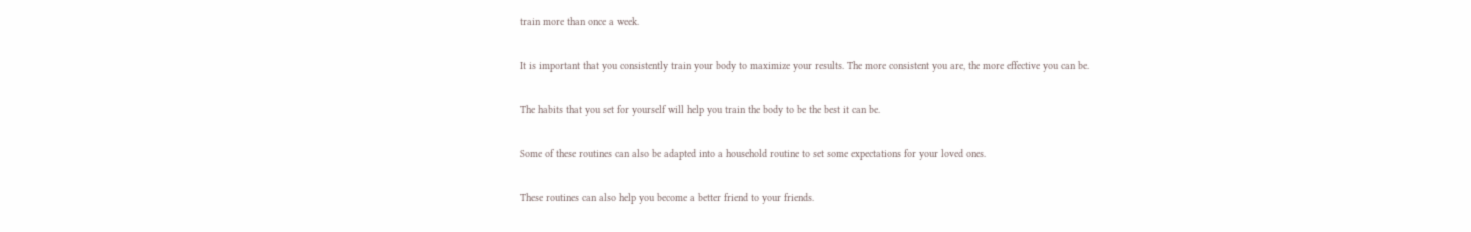train more than once a week.

It is important that you consistently train your body to maximize your results. The more consistent you are, the more effective you can be.

The habits that you set for yourself will help you train the body to be the best it can be.

Some of these routines can also be adapted into a household routine to set some expectations for your loved ones.

These routines can also help you become a better friend to your friends.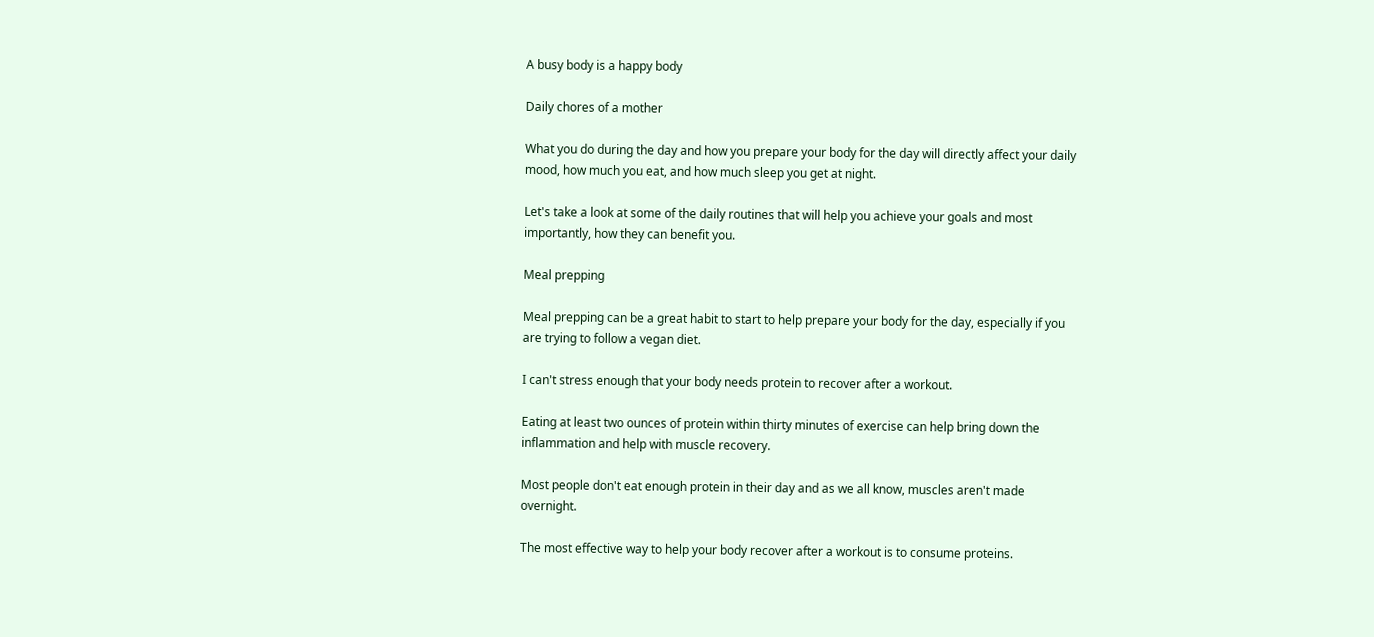A busy body is a happy body

Daily chores of a mother

What you do during the day and how you prepare your body for the day will directly affect your daily mood, how much you eat, and how much sleep you get at night.

Let's take a look at some of the daily routines that will help you achieve your goals and most importantly, how they can benefit you.

Meal prepping

Meal prepping can be a great habit to start to help prepare your body for the day, especially if you are trying to follow a vegan diet.

I can't stress enough that your body needs protein to recover after a workout.

Eating at least two ounces of protein within thirty minutes of exercise can help bring down the inflammation and help with muscle recovery.

Most people don't eat enough protein in their day and as we all know, muscles aren't made overnight.

The most effective way to help your body recover after a workout is to consume proteins.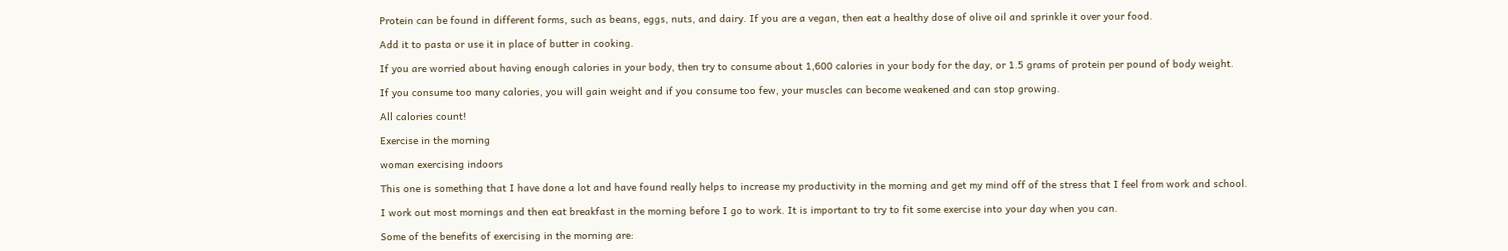Protein can be found in different forms, such as beans, eggs, nuts, and dairy. If you are a vegan, then eat a healthy dose of olive oil and sprinkle it over your food.

Add it to pasta or use it in place of butter in cooking.

If you are worried about having enough calories in your body, then try to consume about 1,600 calories in your body for the day, or 1.5 grams of protein per pound of body weight.

If you consume too many calories, you will gain weight and if you consume too few, your muscles can become weakened and can stop growing.

All calories count!

Exercise in the morning

woman exercising indoors

This one is something that I have done a lot and have found really helps to increase my productivity in the morning and get my mind off of the stress that I feel from work and school.

I work out most mornings and then eat breakfast in the morning before I go to work. It is important to try to fit some exercise into your day when you can.

Some of the benefits of exercising in the morning are: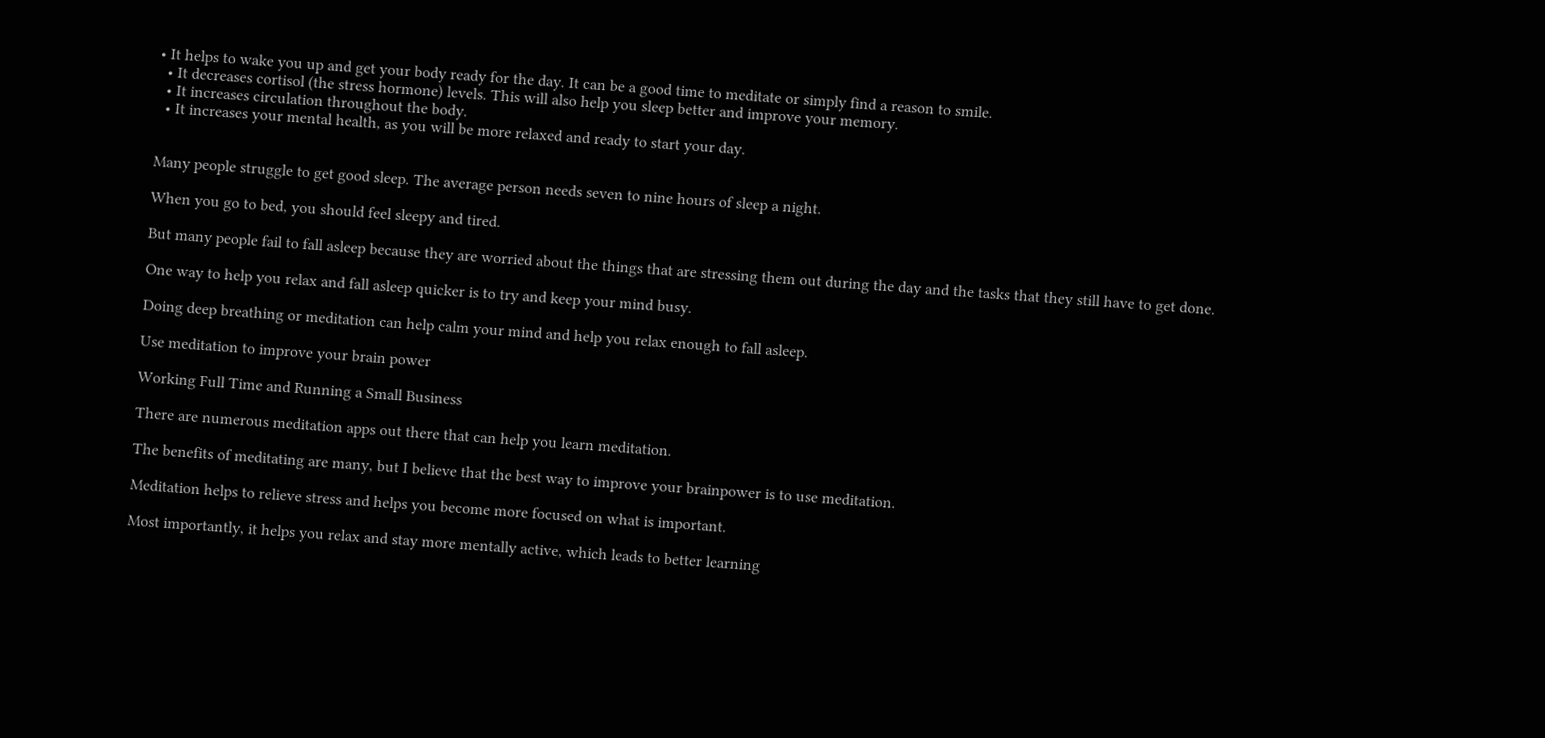• It helps to wake you up and get your body ready for the day. It can be a good time to meditate or simply find a reason to smile.
  • It decreases cortisol (the stress hormone) levels. This will also help you sleep better and improve your memory.
  • It increases circulation throughout the body.
  • It increases your mental health, as you will be more relaxed and ready to start your day.


Many people struggle to get good sleep. The average person needs seven to nine hours of sleep a night.

When you go to bed, you should feel sleepy and tired.

But many people fail to fall asleep because they are worried about the things that are stressing them out during the day and the tasks that they still have to get done.

One way to help you relax and fall asleep quicker is to try and keep your mind busy.

Doing deep breathing or meditation can help calm your mind and help you relax enough to fall asleep.

Use meditation to improve your brain power

Working Full Time and Running a Small Business

There are numerous meditation apps out there that can help you learn meditation.

The benefits of meditating are many, but I believe that the best way to improve your brainpower is to use meditation.

Meditation helps to relieve stress and helps you become more focused on what is important.

Most importantly, it helps you relax and stay more mentally active, which leads to better learning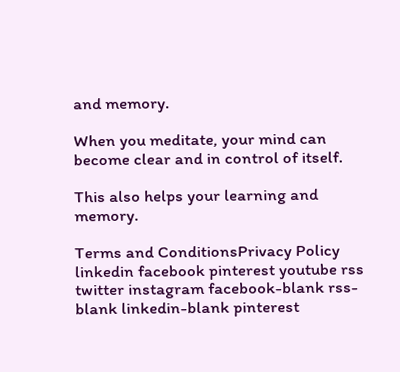and memory.

When you meditate, your mind can become clear and in control of itself.

This also helps your learning and memory.

Terms and ConditionsPrivacy Policy
linkedin facebook pinterest youtube rss twitter instagram facebook-blank rss-blank linkedin-blank pinterest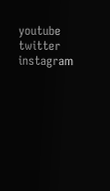youtube twitter instagram